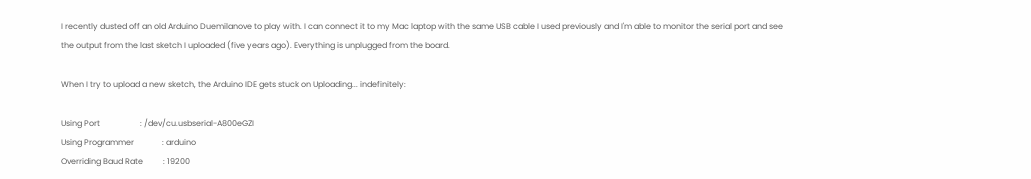I recently dusted off an old Arduino Duemilanove to play with. I can connect it to my Mac laptop with the same USB cable I used previously and I'm able to monitor the serial port and see the output from the last sketch I uploaded (five years ago). Everything is unplugged from the board.

When I try to upload a new sketch, the Arduino IDE gets stuck on Uploading... indefinitely:

Using Port                    : /dev/cu.usbserial-A800eGZI
Using Programmer              : arduino
Overriding Baud Rate          : 19200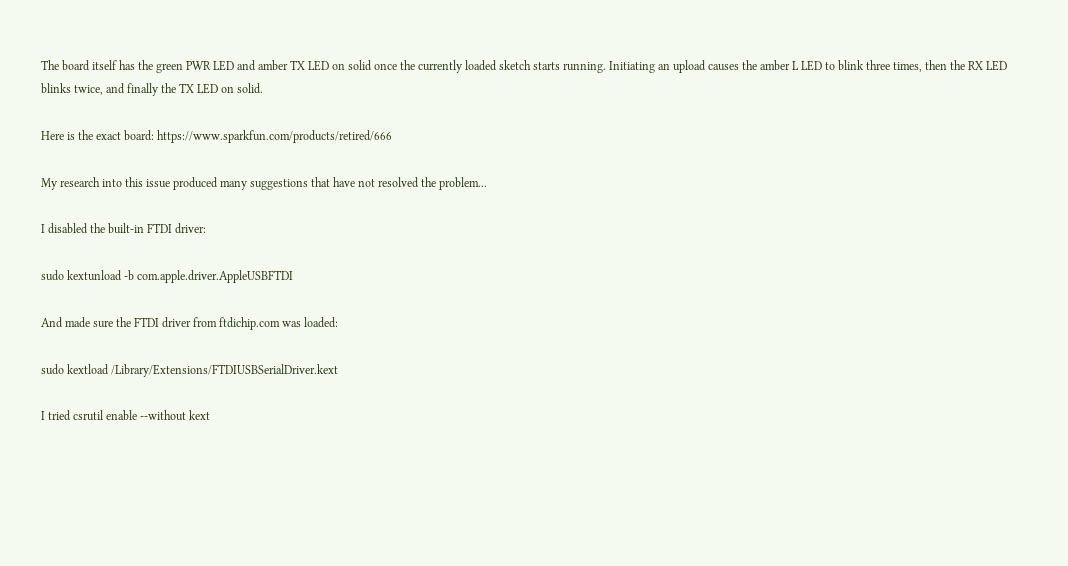The board itself has the green PWR LED and amber TX LED on solid once the currently loaded sketch starts running. Initiating an upload causes the amber L LED to blink three times, then the RX LED blinks twice, and finally the TX LED on solid.

Here is the exact board: https://www.sparkfun.com/products/retired/666

My research into this issue produced many suggestions that have not resolved the problem...

I disabled the built-in FTDI driver:

sudo kextunload -b com.apple.driver.AppleUSBFTDI

And made sure the FTDI driver from ftdichip.com was loaded:

sudo kextload /Library/Extensions/FTDIUSBSerialDriver.kext

I tried csrutil enable --without kext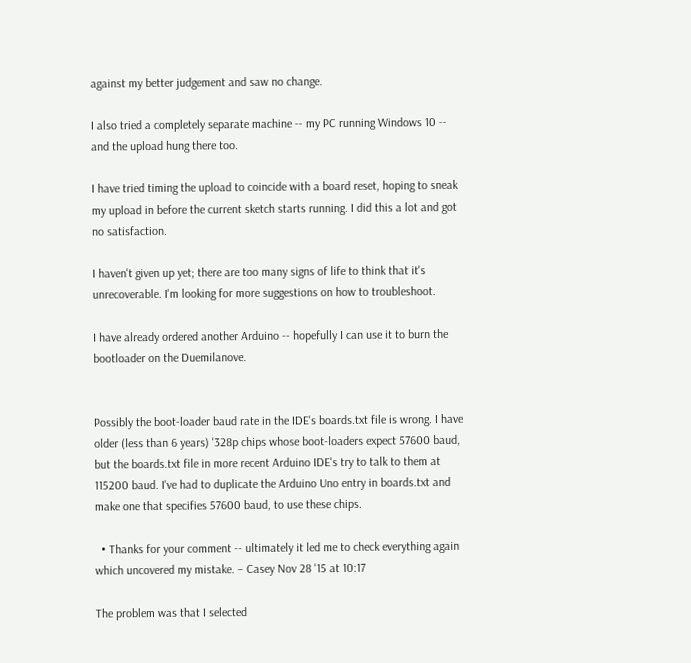against my better judgement and saw no change.

I also tried a completely separate machine -- my PC running Windows 10 -- and the upload hung there too.

I have tried timing the upload to coincide with a board reset, hoping to sneak my upload in before the current sketch starts running. I did this a lot and got no satisfaction.

I haven't given up yet; there are too many signs of life to think that it's unrecoverable. I'm looking for more suggestions on how to troubleshoot.

I have already ordered another Arduino -- hopefully I can use it to burn the bootloader on the Duemilanove.


Possibly the boot-loader baud rate in the IDE's boards.txt file is wrong. I have older (less than 6 years) '328p chips whose boot-loaders expect 57600 baud, but the boards.txt file in more recent Arduino IDE's try to talk to them at 115200 baud. I've had to duplicate the Arduino Uno entry in boards.txt and make one that specifies 57600 baud, to use these chips.

  • Thanks for your comment -- ultimately it led me to check everything again which uncovered my mistake. – Casey Nov 28 '15 at 10:17

The problem was that I selected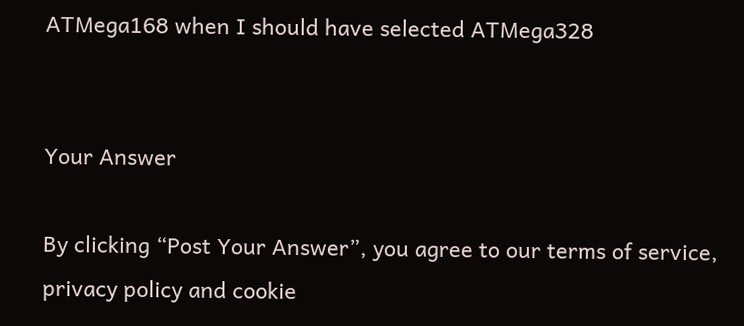ATMega168 when I should have selected ATMega328


Your Answer

By clicking “Post Your Answer”, you agree to our terms of service, privacy policy and cookie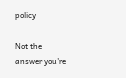policy

Not the answer you're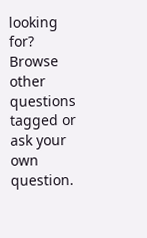looking for? Browse other questions tagged or ask your own question.